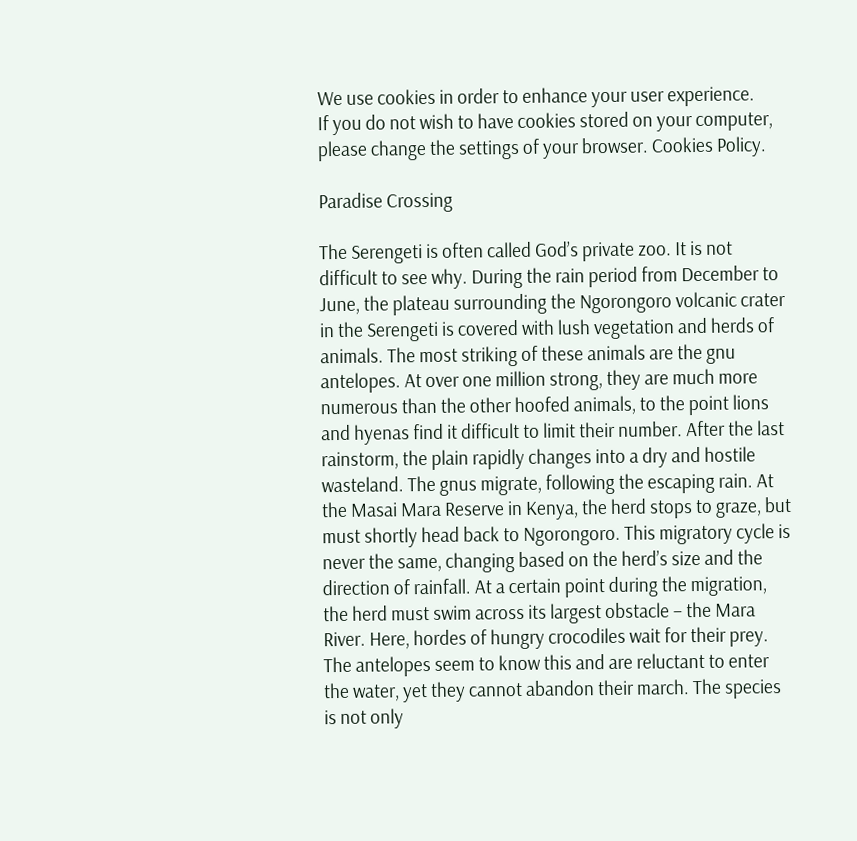We use cookies in order to enhance your user experience.
If you do not wish to have cookies stored on your computer, please change the settings of your browser. Cookies Policy.

Paradise Crossing

The Serengeti is often called God’s private zoo. It is not difficult to see why. During the rain period from December to June, the plateau surrounding the Ngorongoro volcanic crater in the Serengeti is covered with lush vegetation and herds of animals. The most striking of these animals are the gnu antelopes. At over one million strong, they are much more numerous than the other hoofed animals, to the point lions and hyenas find it difficult to limit their number. After the last rainstorm, the plain rapidly changes into a dry and hostile wasteland. The gnus migrate, following the escaping rain. At the Masai Mara Reserve in Kenya, the herd stops to graze, but must shortly head back to Ngorongoro. This migratory cycle is never the same, changing based on the herd’s size and the direction of rainfall. At a certain point during the migration, the herd must swim across its largest obstacle – the Mara River. Here, hordes of hungry crocodiles wait for their prey. The antelopes seem to know this and are reluctant to enter the water, yet they cannot abandon their march. The species is not only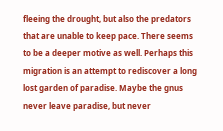fleeing the drought, but also the predators that are unable to keep pace. There seems to be a deeper motive as well. Perhaps this migration is an attempt to rediscover a long lost garden of paradise. Maybe the gnus never leave paradise, but never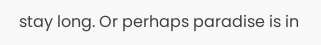stay long. Or perhaps paradise is in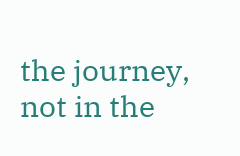the journey, not in the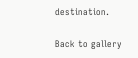destination.

Back to gallery